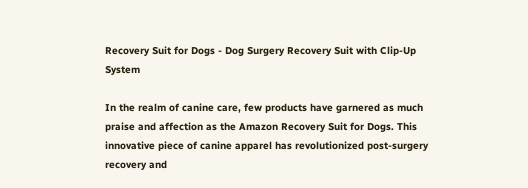Recovery Suit for Dogs - Dog Surgery Recovery Suit with Clip-Up System

In the realm of canine care, few products have garnered as much praise and affection as the Amazon Recovery Suit for Dogs. This innovative piece of canine apparel has revolutionized post-surgery recovery and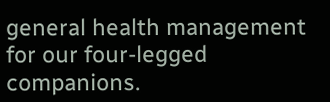general health management for our four-legged companions.